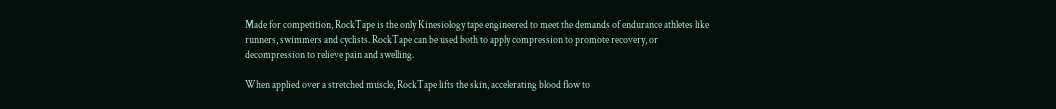Made for competition, RockTape is the only Kinesiology tape engineered to meet the demands of endurance athletes like runners, swimmers and cyclists. RockTape can be used both to apply compression to promote recovery, or decompression to relieve pain and swelling.

When applied over a stretched muscle, RockTape lifts the skin, accelerating blood flow to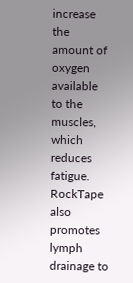increase the amount of oxygen available to the muscles, which reduces fatigue. RockTape also promotes lymph drainage to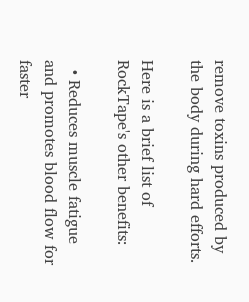remove toxins produced by the body during hard efforts.

Here is a brief list of RockTape's other benefits:

  • Reduces muscle fatigue and promotes blood flow for faster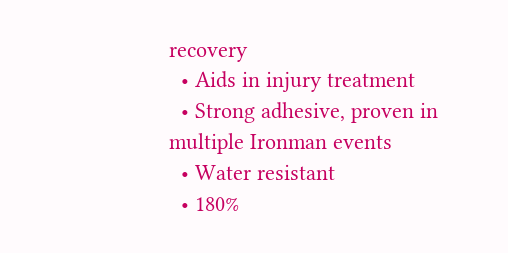recovery
  • Aids in injury treatment
  • Strong adhesive, proven in multiple Ironman events
  • Water resistant
  • 180%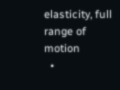elasticity, full range of motion
  •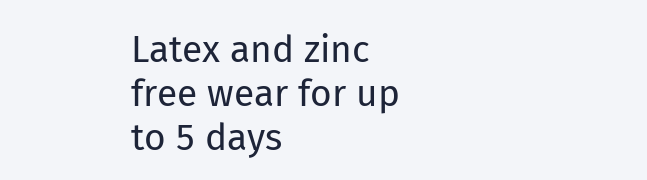Latex and zinc free wear for up to 5 days